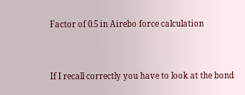Factor of 0.5 in Airebo force calculation


If I recall correctly you have to look at the bond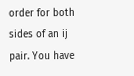order for both sides of an ij pair. You have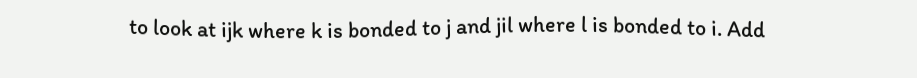to look at ijk where k is bonded to j and jil where l is bonded to i. Add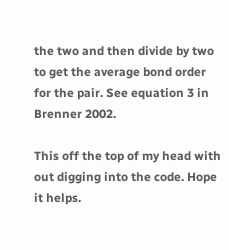the two and then divide by two to get the average bond order for the pair. See equation 3 in Brenner 2002.

This off the top of my head with out digging into the code. Hope it helps.